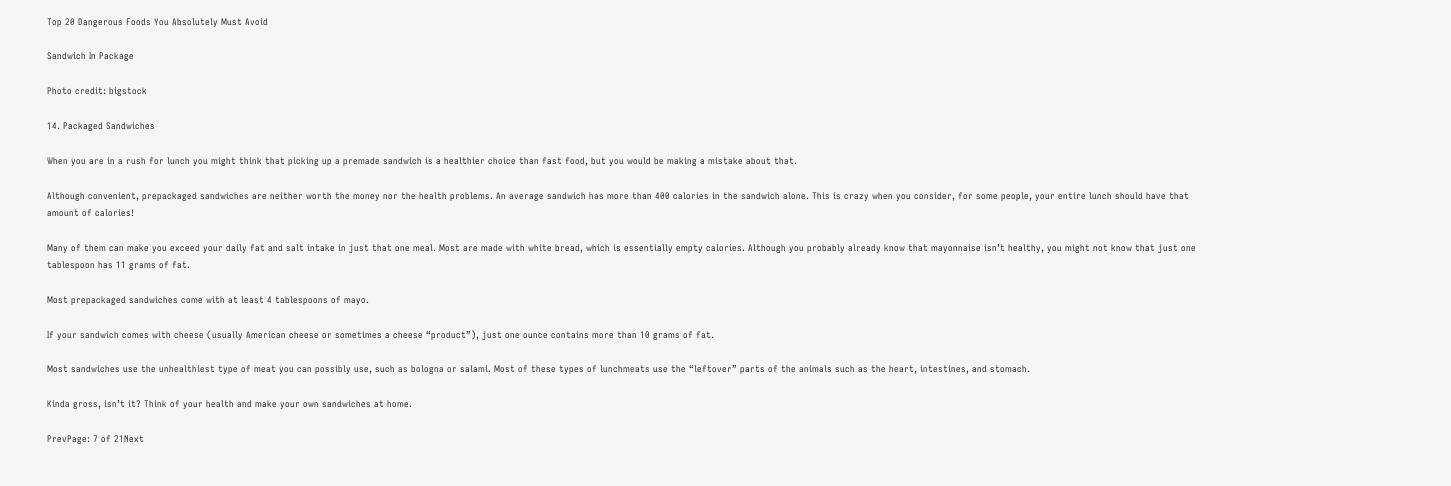Top 20 Dangerous Foods You Absolutely Must Avoid

Sandwich In Package

Photo credit: bigstock

14. Packaged Sandwiches

When you are in a rush for lunch you might think that picking up a premade sandwich is a healthier choice than fast food, but you would be making a mistake about that.

Although convenient, prepackaged sandwiches are neither worth the money nor the health problems. An average sandwich has more than 400 calories in the sandwich alone. This is crazy when you consider, for some people, your entire lunch should have that amount of calories!

Many of them can make you exceed your daily fat and salt intake in just that one meal. Most are made with white bread, which is essentially empty calories. Although you probably already know that mayonnaise isn’t healthy, you might not know that just one tablespoon has 11 grams of fat.

Most prepackaged sandwiches come with at least 4 tablespoons of mayo.

If your sandwich comes with cheese (usually American cheese or sometimes a cheese “product”), just one ounce contains more than 10 grams of fat.

Most sandwiches use the unhealthiest type of meat you can possibly use, such as bologna or salami. Most of these types of lunchmeats use the “leftover” parts of the animals such as the heart, intestines, and stomach.

Kinda gross, isn’t it? Think of your health and make your own sandwiches at home.

PrevPage: 7 of 21Next